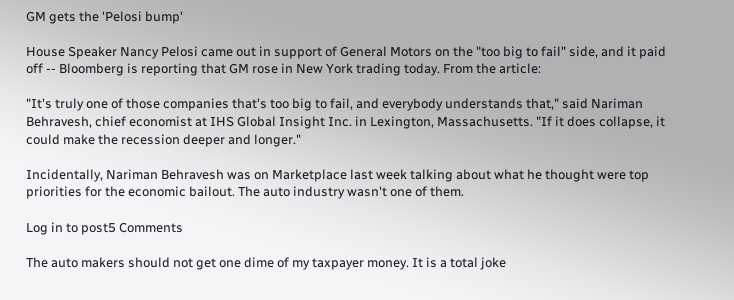GM gets the 'Pelosi bump'

House Speaker Nancy Pelosi came out in support of General Motors on the "too big to fail" side, and it paid off -- Bloomberg is reporting that GM rose in New York trading today. From the article:

"It's truly one of those companies that's too big to fail, and everybody understands that," said Nariman Behravesh, chief economist at IHS Global Insight Inc. in Lexington, Massachusetts. "If it does collapse, it could make the recession deeper and longer."

Incidentally, Nariman Behravesh was on Marketplace last week talking about what he thought were top priorities for the economic bailout. The auto industry wasn't one of them.

Log in to post5 Comments

The auto makers should not get one dime of my taxpayer money. It is a total joke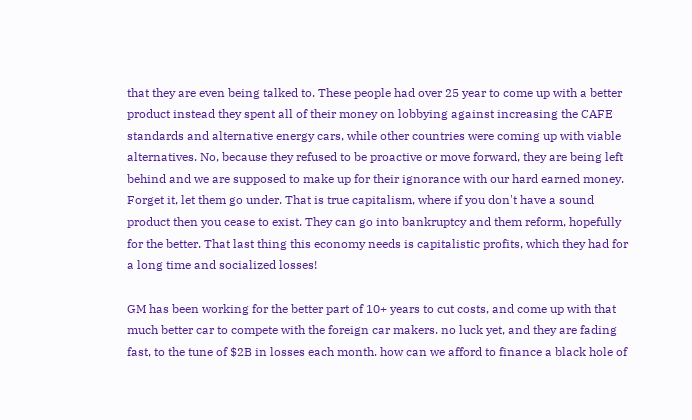that they are even being talked to. These people had over 25 year to come up with a better product instead they spent all of their money on lobbying against increasing the CAFE standards and alternative energy cars, while other countries were coming up with viable alternatives. No, because they refused to be proactive or move forward, they are being left behind and we are supposed to make up for their ignorance with our hard earned money. Forget it, let them go under. That is true capitalism, where if you don't have a sound product then you cease to exist. They can go into bankruptcy and them reform, hopefully for the better. That last thing this economy needs is capitalistic profits, which they had for a long time and socialized losses!

GM has been working for the better part of 10+ years to cut costs, and come up with that much better car to compete with the foreign car makers. no luck yet, and they are fading fast, to the tune of $2B in losses each month. how can we afford to finance a black hole of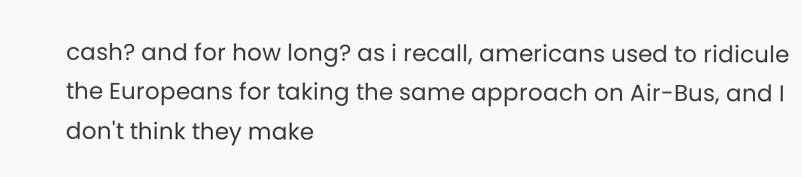cash? and for how long? as i recall, americans used to ridicule the Europeans for taking the same approach on Air-Bus, and I don't think they make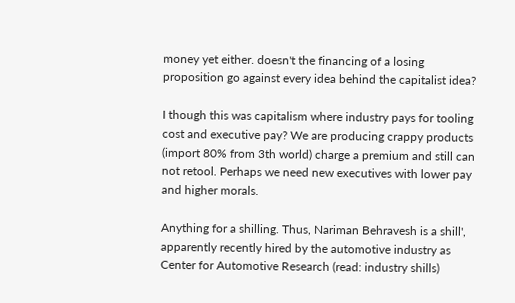money yet either. doesn't the financing of a losing proposition go against every idea behind the capitalist idea?

I though this was capitalism where industry pays for tooling cost and executive pay? We are producing crappy products (import 80% from 3th world) charge a premium and still can not retool. Perhaps we need new executives with lower pay and higher morals.

Anything for a shilling. Thus, Nariman Behravesh is a shill', apparently recently hired by the automotive industry as Center for Automotive Research (read: industry shills)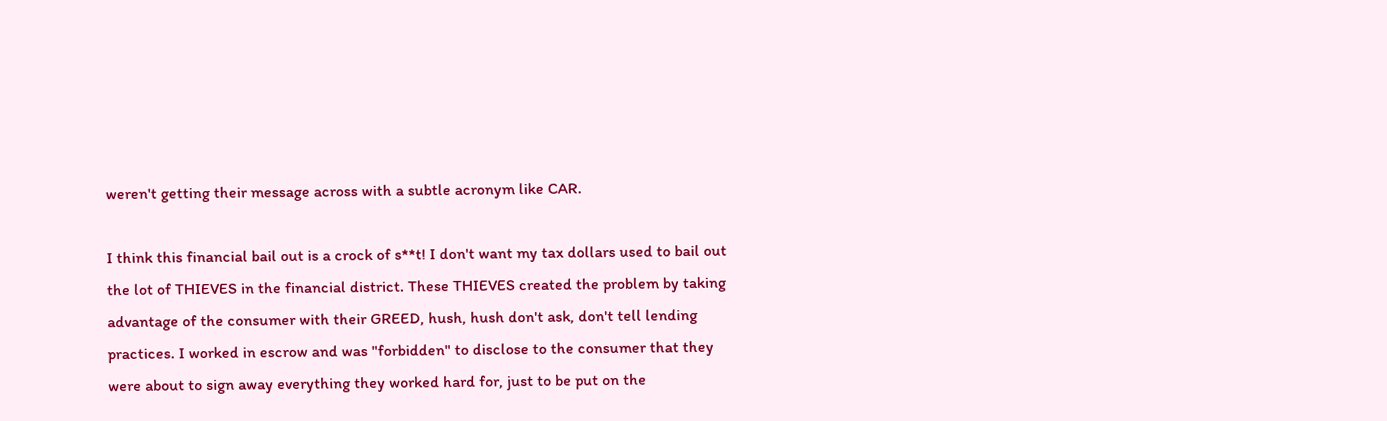weren't getting their message across with a subtle acronym like CAR.

I think this financial bail out is a crock of s**t! I don't want my tax dollars used to bail out the lot of THIEVES in the financial district. These THIEVES created the problem by taking advantage of the consumer with their GREED, hush, hush don't ask, don't tell lending practices. I worked in escrow and was "forbidden" to disclose to the consumer that they were about to sign away everything they worked hard for, just to be put on the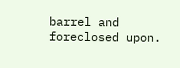barrel and foreclosed upon.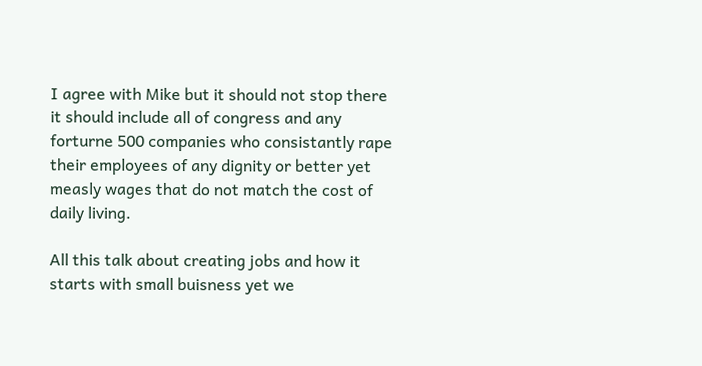I agree with Mike but it should not stop there it should include all of congress and any forturne 500 companies who consistantly rape their employees of any dignity or better yet measly wages that do not match the cost of daily living.

All this talk about creating jobs and how it starts with small buisness yet we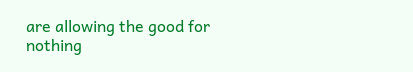are allowing the good for nothing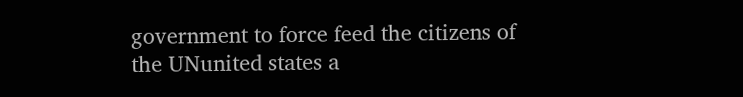government to force feed the citizens of the UNunited states a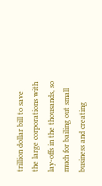trillion dollar bill to save the large corporations with lay-offs in the thousands, so much for bailing out small business and creating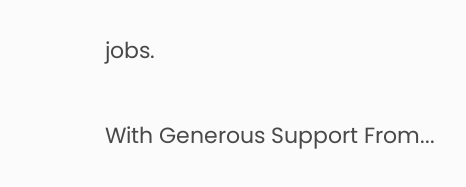jobs.

With Generous Support From...